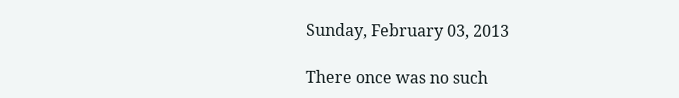Sunday, February 03, 2013

There once was no such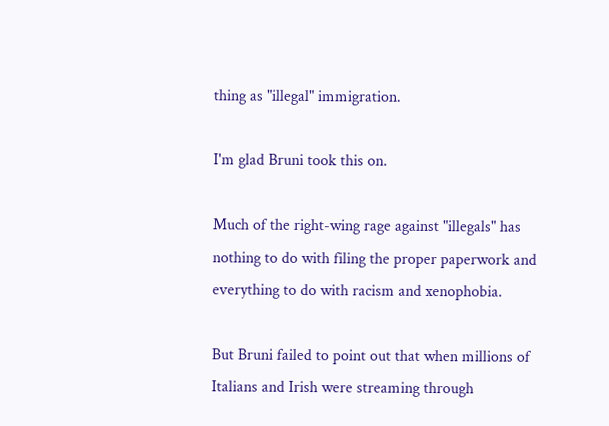thing as "illegal" immigration.

I'm glad Bruni took this on.

Much of the right-wing rage against "illegals" has nothing to do with filing the proper paperwork and everything to do with racism and xenophobia.

But Bruni failed to point out that when millions of Italians and Irish were streaming through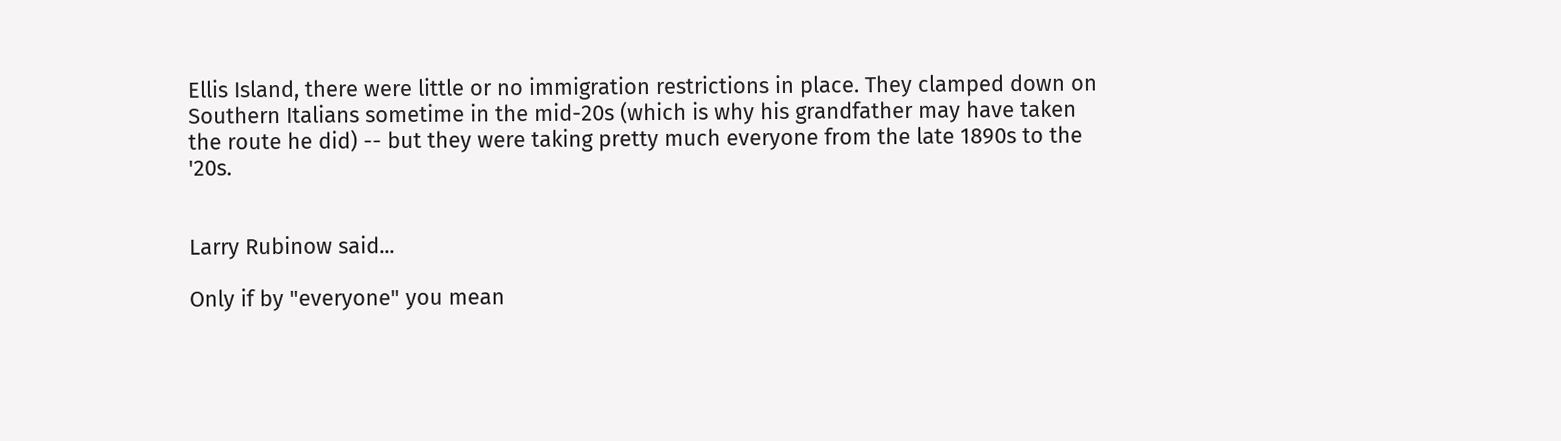Ellis Island, there were little or no immigration restrictions in place. They clamped down on Southern Italians sometime in the mid-20s (which is why his grandfather may have taken the route he did) -- but they were taking pretty much everyone from the late 1890s to the '20s.


Larry Rubinow said...

Only if by "everyone" you mean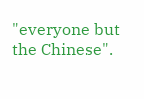"everyone but the Chinese".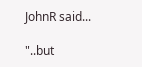JohnR said...

"..but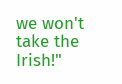we won't take the Irish!"